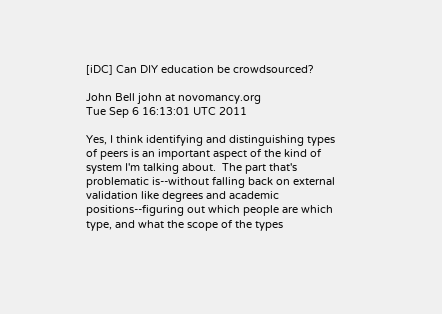[iDC] Can DIY education be crowdsourced?

John Bell john at novomancy.org
Tue Sep 6 16:13:01 UTC 2011

Yes, I think identifying and distinguishing types of peers is an important aspect of the kind of system I'm talking about.  The part that's problematic is--without falling back on external validation like degrees and academic positions--figuring out which people are which type, and what the scope of the types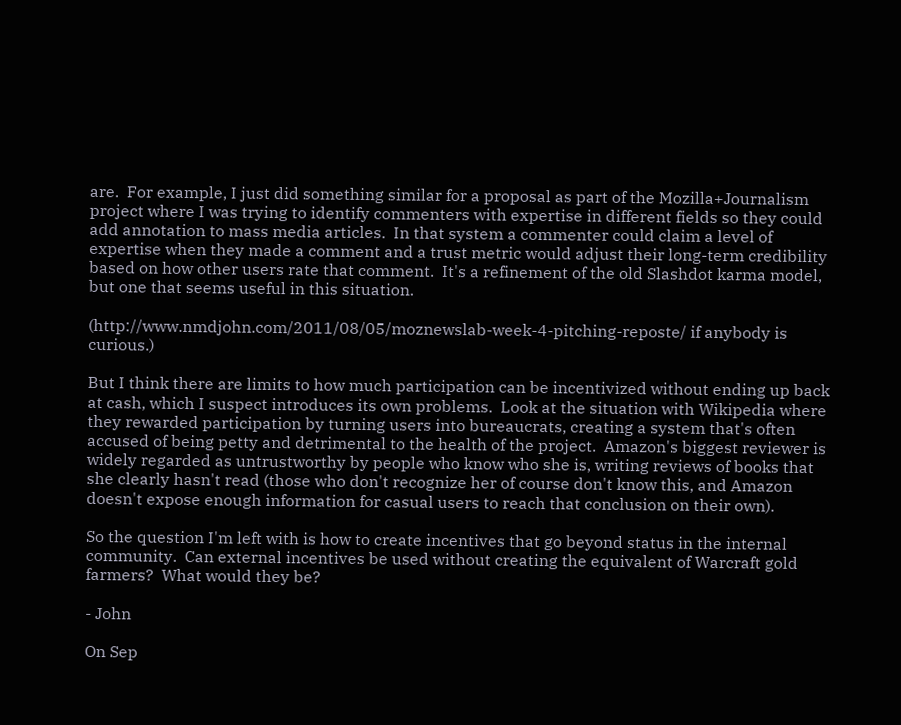are.  For example, I just did something similar for a proposal as part of the Mozilla+Journalism project where I was trying to identify commenters with expertise in different fields so they could add annotation to mass media articles.  In that system a commenter could claim a level of expertise when they made a comment and a trust metric would adjust their long-term credibility based on how other users rate that comment.  It's a refinement of the old Slashdot karma model, but one that seems useful in this situation.

(http://www.nmdjohn.com/2011/08/05/moznewslab-week-4-pitching-reposte/ if anybody is curious.)

But I think there are limits to how much participation can be incentivized without ending up back at cash, which I suspect introduces its own problems.  Look at the situation with Wikipedia where they rewarded participation by turning users into bureaucrats, creating a system that's often accused of being petty and detrimental to the health of the project.  Amazon's biggest reviewer is widely regarded as untrustworthy by people who know who she is, writing reviews of books that she clearly hasn't read (those who don't recognize her of course don't know this, and Amazon doesn't expose enough information for casual users to reach that conclusion on their own).

So the question I'm left with is how to create incentives that go beyond status in the internal community.  Can external incentives be used without creating the equivalent of Warcraft gold farmers?  What would they be?

- John

On Sep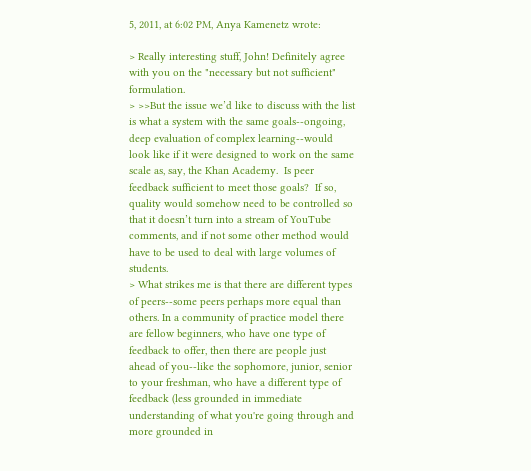5, 2011, at 6:02 PM, Anya Kamenetz wrote:

> Really interesting stuff, John! Definitely agree with you on the "necessary but not sufficient" formulation.
> >>But the issue we’d like to discuss with the list is what a system with the same goals--ongoing, deep evaluation of complex learning--would look like if it were designed to work on the same scale as, say, the Khan Academy.  Is peer feedback sufficient to meet those goals?  If so, quality would somehow need to be controlled so that it doesn’t turn into a stream of YouTube comments, and if not some other method would have to be used to deal with large volumes of students.
> What strikes me is that there are different types of peers--some peers perhaps more equal than others. In a community of practice model there are fellow beginners, who have one type of feedback to offer, then there are people just ahead of you--like the sophomore, junior, senior to your freshman, who have a different type of feedback (less grounded in immediate understanding of what you're going through and more grounded in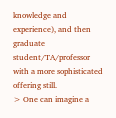knowledge and experience), and then graduate student/TA/professor with a more sophisticated offering still.
> One can imagine a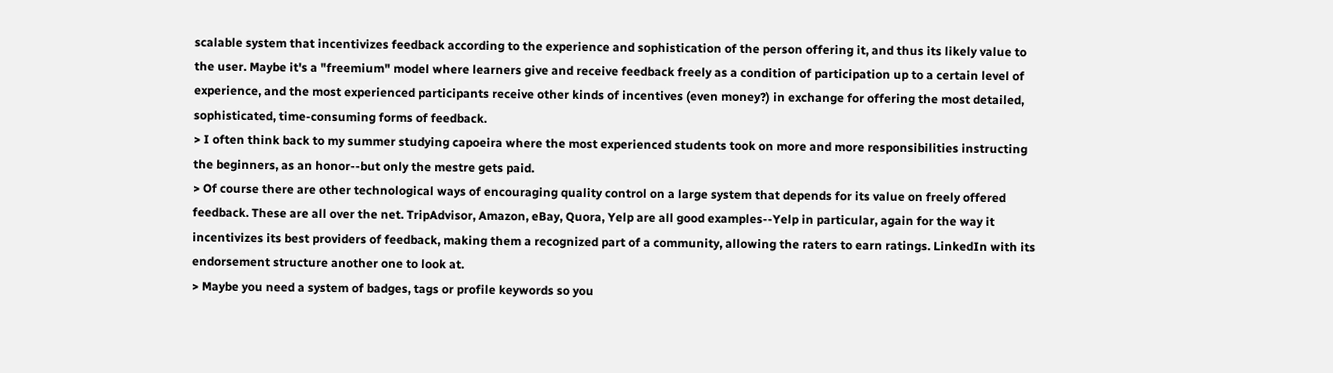scalable system that incentivizes feedback according to the experience and sophistication of the person offering it, and thus its likely value to the user. Maybe it's a "freemium" model where learners give and receive feedback freely as a condition of participation up to a certain level of experience, and the most experienced participants receive other kinds of incentives (even money?) in exchange for offering the most detailed, sophisticated, time-consuming forms of feedback.
> I often think back to my summer studying capoeira where the most experienced students took on more and more responsibilities instructing the beginners, as an honor--but only the mestre gets paid.
> Of course there are other technological ways of encouraging quality control on a large system that depends for its value on freely offered feedback. These are all over the net. TripAdvisor, Amazon, eBay, Quora, Yelp are all good examples--Yelp in particular, again for the way it incentivizes its best providers of feedback, making them a recognized part of a community, allowing the raters to earn ratings. LinkedIn with its endorsement structure another one to look at.
> Maybe you need a system of badges, tags or profile keywords so you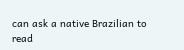can ask a native Brazilian to read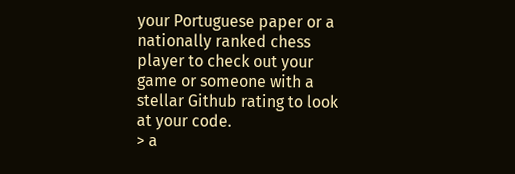your Portuguese paper or a nationally ranked chess player to check out your game or someone with a stellar Github rating to look at your code.
> a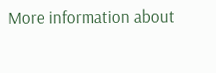More information about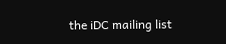the iDC mailing list